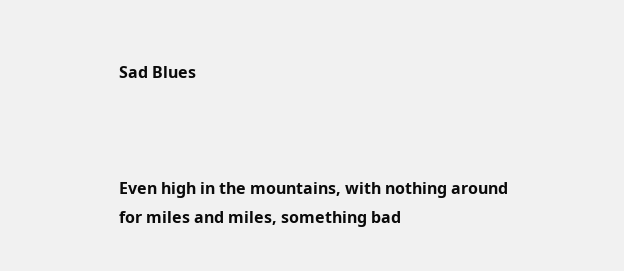Sad Blues



Even high in the mountains, with nothing around for miles and miles, something bad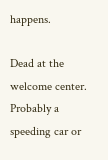happens.

Dead at the welcome center. Probably a speeding car or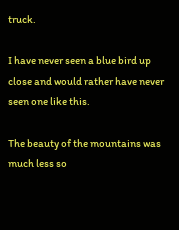truck.

I have never seen a blue bird up close and would rather have never seen one like this.

The beauty of the mountains was much less so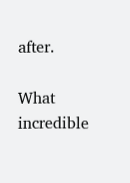after.

What incredible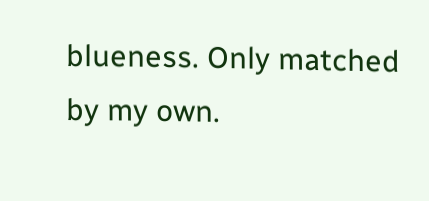blueness. Only matched by my own.